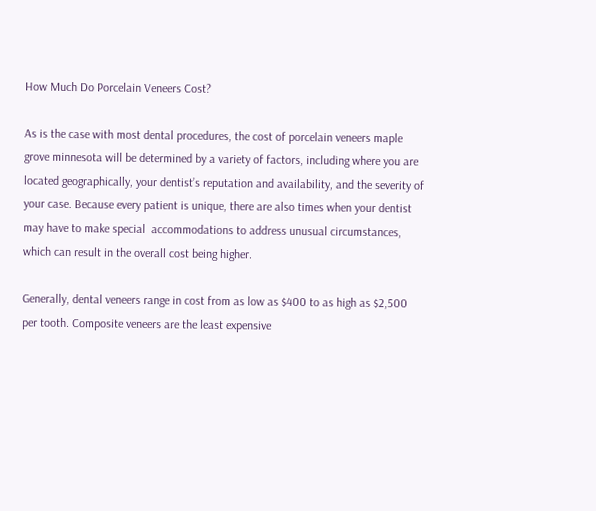How Much Do Porcelain Veneers Cost?

As is the case with most dental procedures, the cost of porcelain veneers maple grove minnesota will be determined by a variety of factors, including where you are located geographically, your dentist’s reputation and availability, and the severity of your case. Because every patient is unique, there are also times when your dentist may have to make special  accommodations to address unusual circumstances, which can result in the overall cost being higher.

Generally, dental veneers range in cost from as low as $400 to as high as $2,500 per tooth. Composite veneers are the least expensive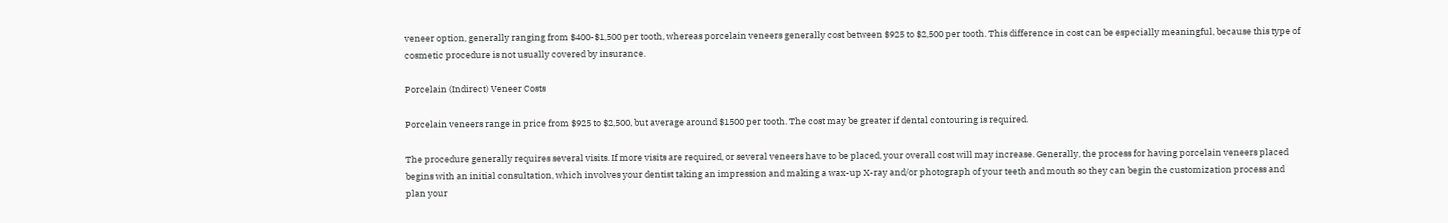veneer option, generally ranging from $400-$1,500 per tooth, whereas porcelain veneers generally cost between $925 to $2,500 per tooth. This difference in cost can be especially meaningful, because this type of cosmetic procedure is not usually covered by insurance.

Porcelain (Indirect) Veneer Costs

Porcelain veneers range in price from $925 to $2,500, but average around $1500 per tooth. The cost may be greater if dental contouring is required.

The procedure generally requires several visits. If more visits are required, or several veneers have to be placed, your overall cost will may increase. Generally, the process for having porcelain veneers placed begins with an initial consultation, which involves your dentist taking an impression and making a wax-up X-ray and/or photograph of your teeth and mouth so they can begin the customization process and plan your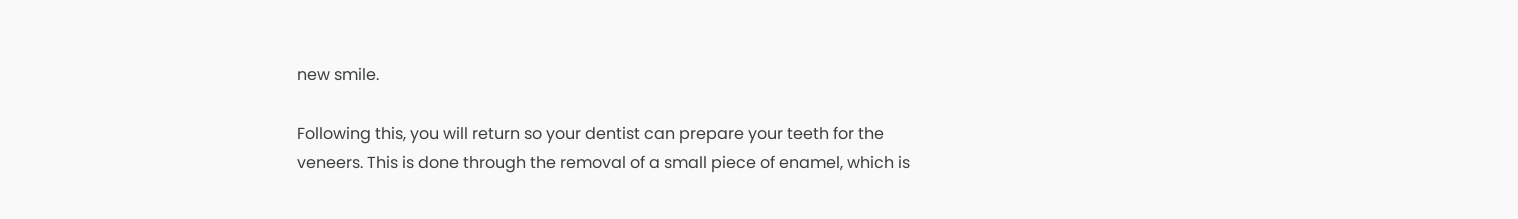new smile.

Following this, you will return so your dentist can prepare your teeth for the veneers. This is done through the removal of a small piece of enamel, which is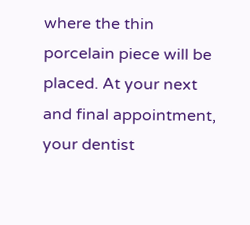where the thin porcelain piece will be placed. At your next and final appointment, your dentist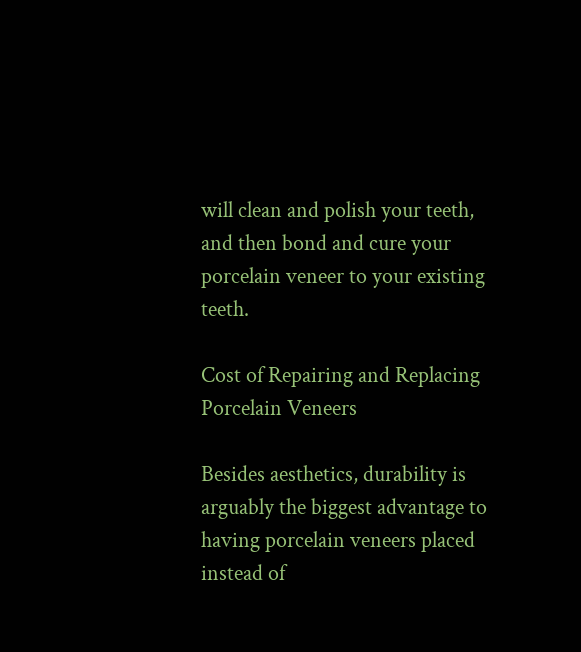will clean and polish your teeth, and then bond and cure your porcelain veneer to your existing teeth.

Cost of Repairing and Replacing Porcelain Veneers

Besides aesthetics, durability is arguably the biggest advantage to having porcelain veneers placed instead of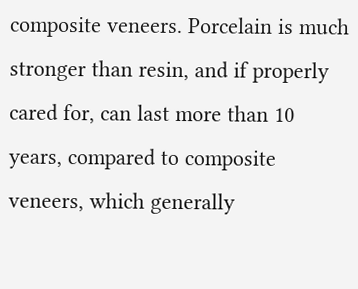composite veneers. Porcelain is much stronger than resin, and if properly cared for, can last more than 10 years, compared to composite veneers, which generally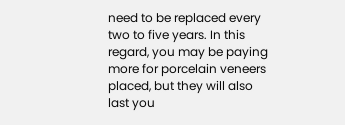need to be replaced every two to five years. In this regard, you may be paying more for porcelain veneers placed, but they will also last you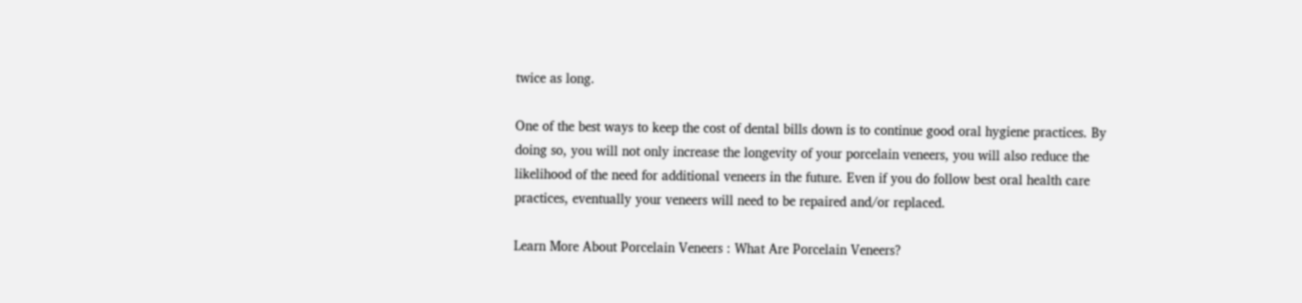twice as long.

One of the best ways to keep the cost of dental bills down is to continue good oral hygiene practices. By doing so, you will not only increase the longevity of your porcelain veneers, you will also reduce the likelihood of the need for additional veneers in the future. Even if you do follow best oral health care practices, eventually your veneers will need to be repaired and/or replaced.

Learn More About Porcelain Veneers : What Are Porcelain Veneers?